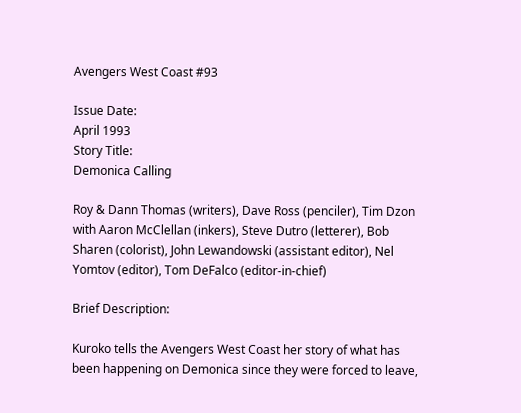Avengers West Coast #93

Issue Date:
April 1993
Story Title:
Demonica Calling

Roy & Dann Thomas (writers), Dave Ross (penciler), Tim Dzon with Aaron McClellan (inkers), Steve Dutro (letterer), Bob Sharen (colorist), John Lewandowski (assistant editor), Nel Yomtov (editor), Tom DeFalco (editor-in-chief)

Brief Description:

Kuroko tells the Avengers West Coast her story of what has been happening on Demonica since they were forced to leave,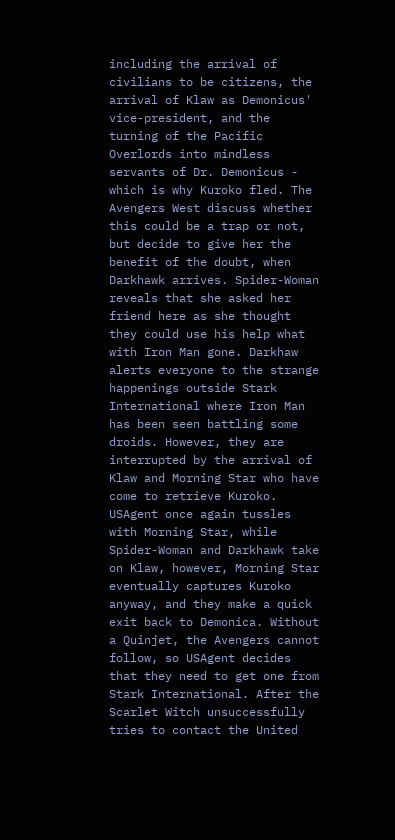including the arrival of civilians to be citizens, the arrival of Klaw as Demonicus' vice-president, and the turning of the Pacific Overlords into mindless servants of Dr. Demonicus - which is why Kuroko fled. The Avengers West discuss whether this could be a trap or not, but decide to give her the benefit of the doubt, when Darkhawk arrives. Spider-Woman reveals that she asked her friend here as she thought they could use his help what with Iron Man gone. Darkhaw alerts everyone to the strange happenings outside Stark International where Iron Man has been seen battling some droids. However, they are interrupted by the arrival of Klaw and Morning Star who have come to retrieve Kuroko. USAgent once again tussles with Morning Star, while Spider-Woman and Darkhawk take on Klaw, however, Morning Star eventually captures Kuroko anyway, and they make a quick exit back to Demonica. Without a Quinjet, the Avengers cannot follow, so USAgent decides that they need to get one from Stark International. After the Scarlet Witch unsuccessfully tries to contact the United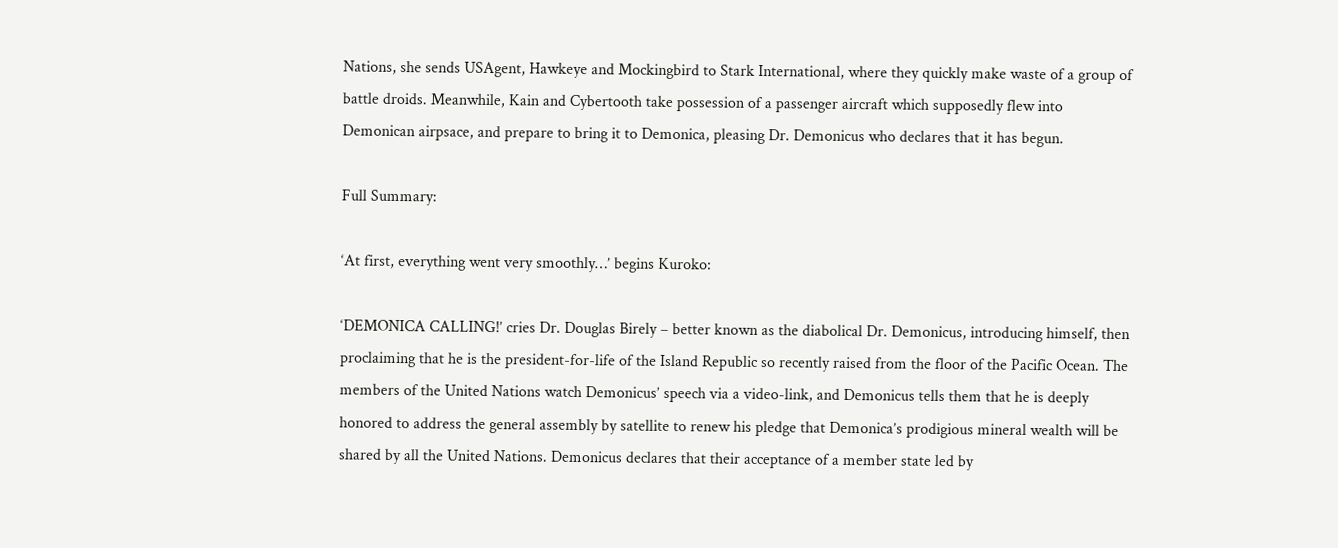Nations, she sends USAgent, Hawkeye and Mockingbird to Stark International, where they quickly make waste of a group of battle droids. Meanwhile, Kain and Cybertooth take possession of a passenger aircraft which supposedly flew into Demonican airpsace, and prepare to bring it to Demonica, pleasing Dr. Demonicus who declares that it has begun.

Full Summary:

‘At first, everything went very smoothly…’ begins Kuroko:

‘DEMONICA CALLING!’ cries Dr. Douglas Birely – better known as the diabolical Dr. Demonicus, introducing himself, then proclaiming that he is the president-for-life of the Island Republic so recently raised from the floor of the Pacific Ocean. The members of the United Nations watch Demonicus’ speech via a video-link, and Demonicus tells them that he is deeply honored to address the general assembly by satellite to renew his pledge that Demonica’s prodigious mineral wealth will be shared by all the United Nations. Demonicus declares that their acceptance of a member state led by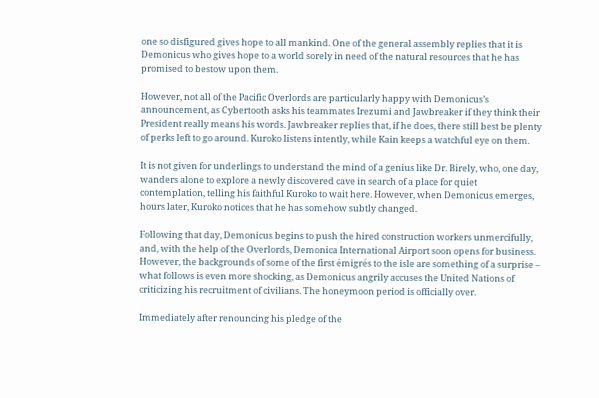one so disfigured gives hope to all mankind. One of the general assembly replies that it is Demonicus who gives hope to a world sorely in need of the natural resources that he has promised to bestow upon them.

However, not all of the Pacific Overlords are particularly happy with Demonicus’s announcement, as Cybertooth asks his teammates Irezumi and Jawbreaker if they think their President really means his words. Jawbreaker replies that, if he does, there still best be plenty of perks left to go around. Kuroko listens intently, while Kain keeps a watchful eye on them.

It is not given for underlings to understand the mind of a genius like Dr. Birely, who, one day, wanders alone to explore a newly discovered cave in search of a place for quiet contemplation, telling his faithful Kuroko to wait here. However, when Demonicus emerges, hours later, Kuroko notices that he has somehow subtly changed.

Following that day, Demonicus begins to push the hired construction workers unmercifully, and, with the help of the Overlords, Demonica International Airport soon opens for business. However, the backgrounds of some of the first émigrés to the isle are something of a surprise – what follows is even more shocking, as Demonicus angrily accuses the United Nations of criticizing his recruitment of civilians. The honeymoon period is officially over.

Immediately after renouncing his pledge of the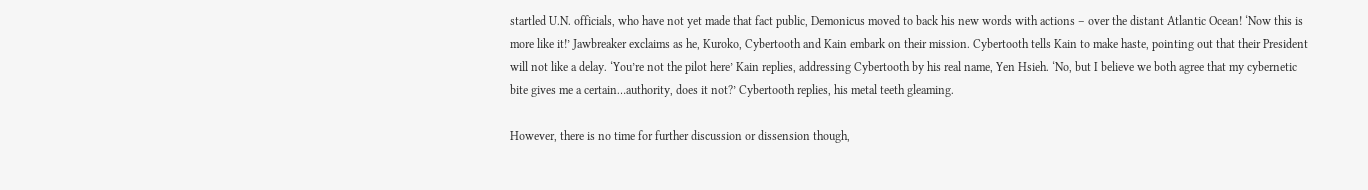startled U.N. officials, who have not yet made that fact public, Demonicus moved to back his new words with actions – over the distant Atlantic Ocean! ‘Now this is more like it!’ Jawbreaker exclaims as he, Kuroko, Cybertooth and Kain embark on their mission. Cybertooth tells Kain to make haste, pointing out that their President will not like a delay. ‘You’re not the pilot here’ Kain replies, addressing Cybertooth by his real name, Yen Hsieh. ‘No, but I believe we both agree that my cybernetic bite gives me a certain…authority, does it not?’ Cybertooth replies, his metal teeth gleaming.

However, there is no time for further discussion or dissension though,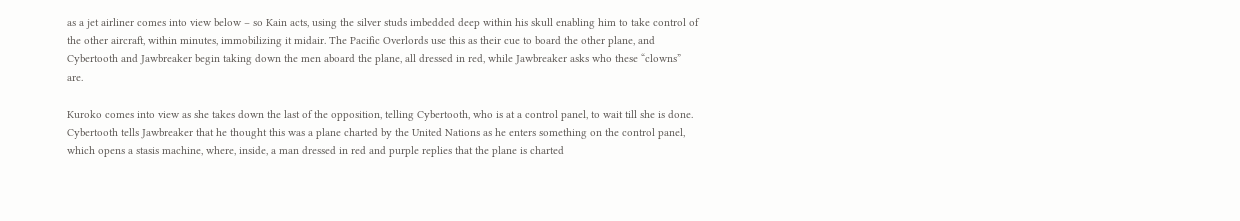as a jet airliner comes into view below – so Kain acts, using the silver studs imbedded deep within his skull enabling him to take control of the other aircraft, within minutes, immobilizing it midair. The Pacific Overlords use this as their cue to board the other plane, and Cybertooth and Jawbreaker begin taking down the men aboard the plane, all dressed in red, while Jawbreaker asks who these “clowns” are.

Kuroko comes into view as she takes down the last of the opposition, telling Cybertooth, who is at a control panel, to wait till she is done. Cybertooth tells Jawbreaker that he thought this was a plane charted by the United Nations as he enters something on the control panel, which opens a stasis machine, where, inside, a man dressed in red and purple replies that the plane is charted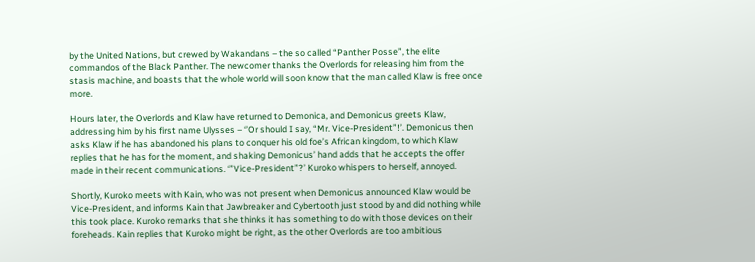by the United Nations, but crewed by Wakandans – the so called “Panther Posse”, the elite commandos of the Black Panther. The newcomer thanks the Overlords for releasing him from the stasis machine, and boasts that the whole world will soon know that the man called Klaw is free once more.

Hours later, the Overlords and Klaw have returned to Demonica, and Demonicus greets Klaw, addressing him by his first name Ulysses – ‘’Or should I say, “Mr. Vice-President”!’. Demonicus then asks Klaw if he has abandoned his plans to conquer his old foe’s African kingdom, to which Klaw replies that he has for the moment, and shaking Demonicus’ hand adds that he accepts the offer made in their recent communications. ‘”Vice-President”?’ Kuroko whispers to herself, annoyed.

Shortly, Kuroko meets with Kain, who was not present when Demonicus announced Klaw would be Vice-President, and informs Kain that Jawbreaker and Cybertooth just stood by and did nothing while this took place. Kuroko remarks that she thinks it has something to do with those devices on their foreheads. Kain replies that Kuroko might be right, as the other Overlords are too ambitious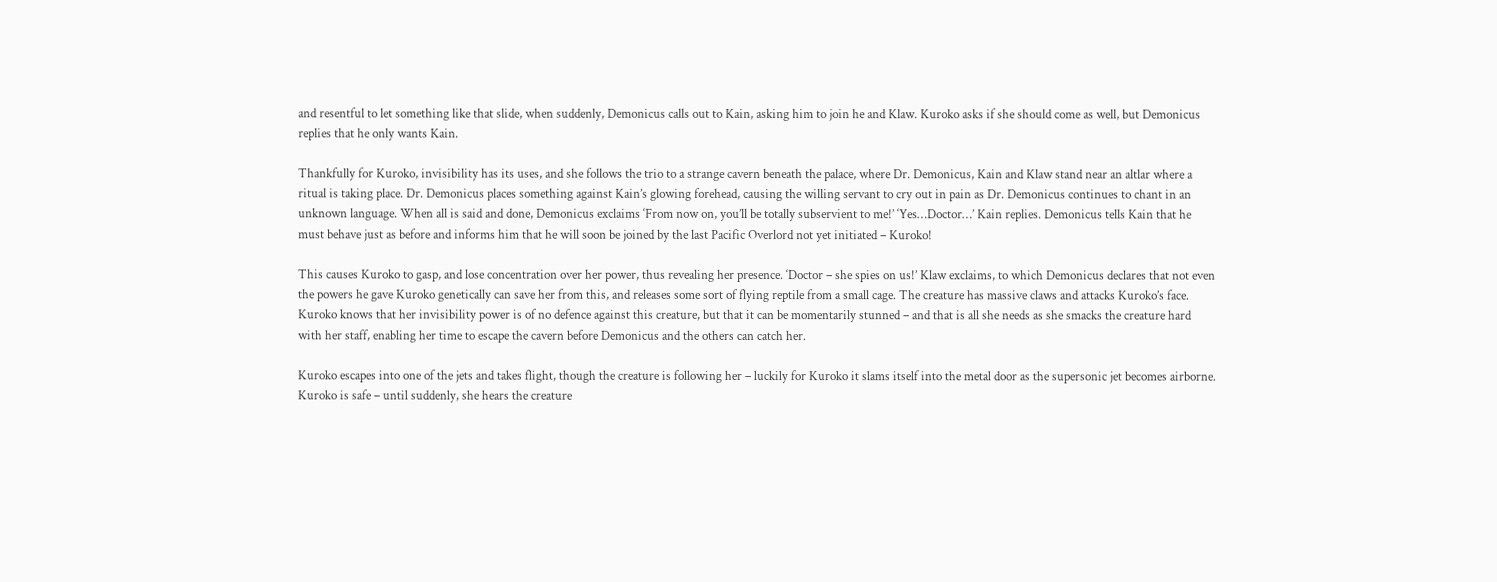and resentful to let something like that slide, when suddenly, Demonicus calls out to Kain, asking him to join he and Klaw. Kuroko asks if she should come as well, but Demonicus replies that he only wants Kain.

Thankfully for Kuroko, invisibility has its uses, and she follows the trio to a strange cavern beneath the palace, where Dr. Demonicus, Kain and Klaw stand near an altlar where a ritual is taking place. Dr. Demonicus places something against Kain’s glowing forehead, causing the willing servant to cry out in pain as Dr. Demonicus continues to chant in an unknown language. When all is said and done, Demonicus exclaims ‘From now on, you’ll be totally subservient to me!’ ‘Yes…Doctor…’ Kain replies. Demonicus tells Kain that he must behave just as before and informs him that he will soon be joined by the last Pacific Overlord not yet initiated – Kuroko!

This causes Kuroko to gasp, and lose concentration over her power, thus revealing her presence. ‘Doctor – she spies on us!’ Klaw exclaims, to which Demonicus declares that not even the powers he gave Kuroko genetically can save her from this, and releases some sort of flying reptile from a small cage. The creature has massive claws and attacks Kuroko’s face. Kuroko knows that her invisibility power is of no defence against this creature, but that it can be momentarily stunned – and that is all she needs as she smacks the creature hard with her staff, enabling her time to escape the cavern before Demonicus and the others can catch her.

Kuroko escapes into one of the jets and takes flight, though the creature is following her – luckily for Kuroko it slams itself into the metal door as the supersonic jet becomes airborne. Kuroko is safe – until suddenly, she hears the creature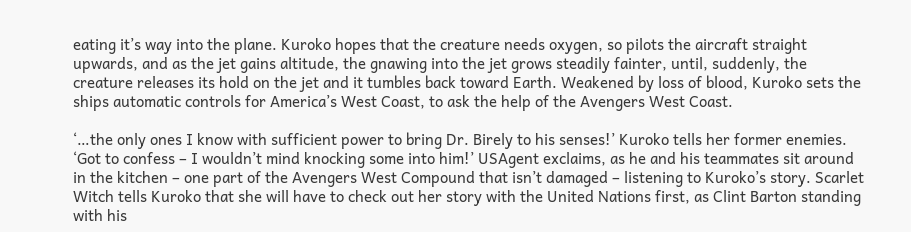eating it’s way into the plane. Kuroko hopes that the creature needs oxygen, so pilots the aircraft straight upwards, and as the jet gains altitude, the gnawing into the jet grows steadily fainter, until, suddenly, the creature releases its hold on the jet and it tumbles back toward Earth. Weakened by loss of blood, Kuroko sets the ships automatic controls for America’s West Coast, to ask the help of the Avengers West Coast.

‘…the only ones I know with sufficient power to bring Dr. Birely to his senses!’ Kuroko tells her former enemies. ‘Got to confess – I wouldn’t mind knocking some into him!’ USAgent exclaims, as he and his teammates sit around in the kitchen – one part of the Avengers West Compound that isn’t damaged – listening to Kuroko’s story. Scarlet Witch tells Kuroko that she will have to check out her story with the United Nations first, as Clint Barton standing with his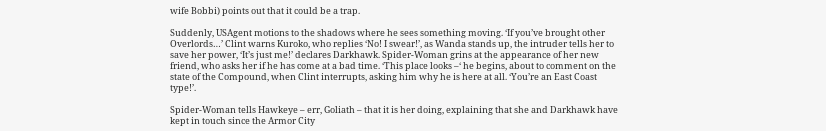wife Bobbi) points out that it could be a trap.

Suddenly, USAgent motions to the shadows where he sees something moving. ‘If you’ve brought other Overlords…’ Clint warns Kuroko, who replies ‘No! I swear!’, as Wanda stands up, the intruder tells her to save her power, ‘It’s just me!’ declares Darkhawk. Spider-Woman grins at the appearance of her new friend, who asks her if he has come at a bad time. ‘This place looks –‘ he begins, about to comment on the state of the Compound, when Clint interrupts, asking him why he is here at all. ‘You’re an East Coast type!’.

Spider-Woman tells Hawkeye – err, Goliath – that it is her doing, explaining that she and Darkhawk have kept in touch since the Armor City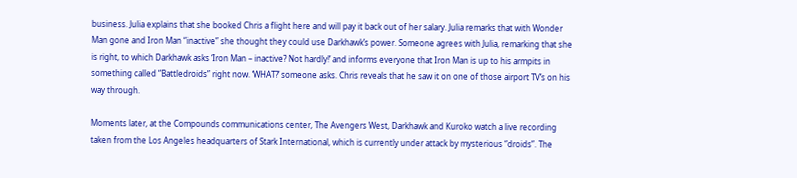business. Julia explains that she booked Chris a flight here and will pay it back out of her salary. Julia remarks that with Wonder Man gone and Iron Man “inactive” she thought they could use Darkhawk’s power. Someone agrees with Julia, remarking that she is right, to which Darkhawk asks ‘Iron Man – inactive? Not hardly!’ and informs everyone that Iron Man is up to his armpits in something called “Battledroids” right now. ‘WHAT?’ someone asks. Chris reveals that he saw it on one of those airport TV’s on his way through.

Moments later, at the Compounds communications center, The Avengers West, Darkhawk and Kuroko watch a live recording taken from the Los Angeles headquarters of Stark International, which is currently under attack by mysterious “droids”. The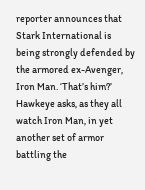reporter announces that Stark International is being strongly defended by the armored ex-Avenger, Iron Man. ‘That’s him?’ Hawkeye asks, as they all watch Iron Man, in yet another set of armor battling the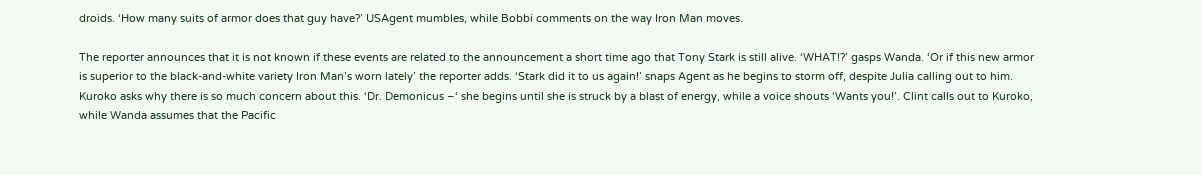droids. ‘How many suits of armor does that guy have?’ USAgent mumbles, while Bobbi comments on the way Iron Man moves.

The reporter announces that it is not known if these events are related to the announcement a short time ago that Tony Stark is still alive. ‘WHAT!?’ gasps Wanda. ‘Or if this new armor is superior to the black-and-white variety Iron Man’s worn lately’ the reporter adds. ‘Stark did it to us again!’ snaps Agent as he begins to storm off, despite Julia calling out to him. Kuroko asks why there is so much concern about this. ‘Dr. Demonicus –‘ she begins until she is struck by a blast of energy, while a voice shouts ‘Wants you!’. Clint calls out to Kuroko, while Wanda assumes that the Pacific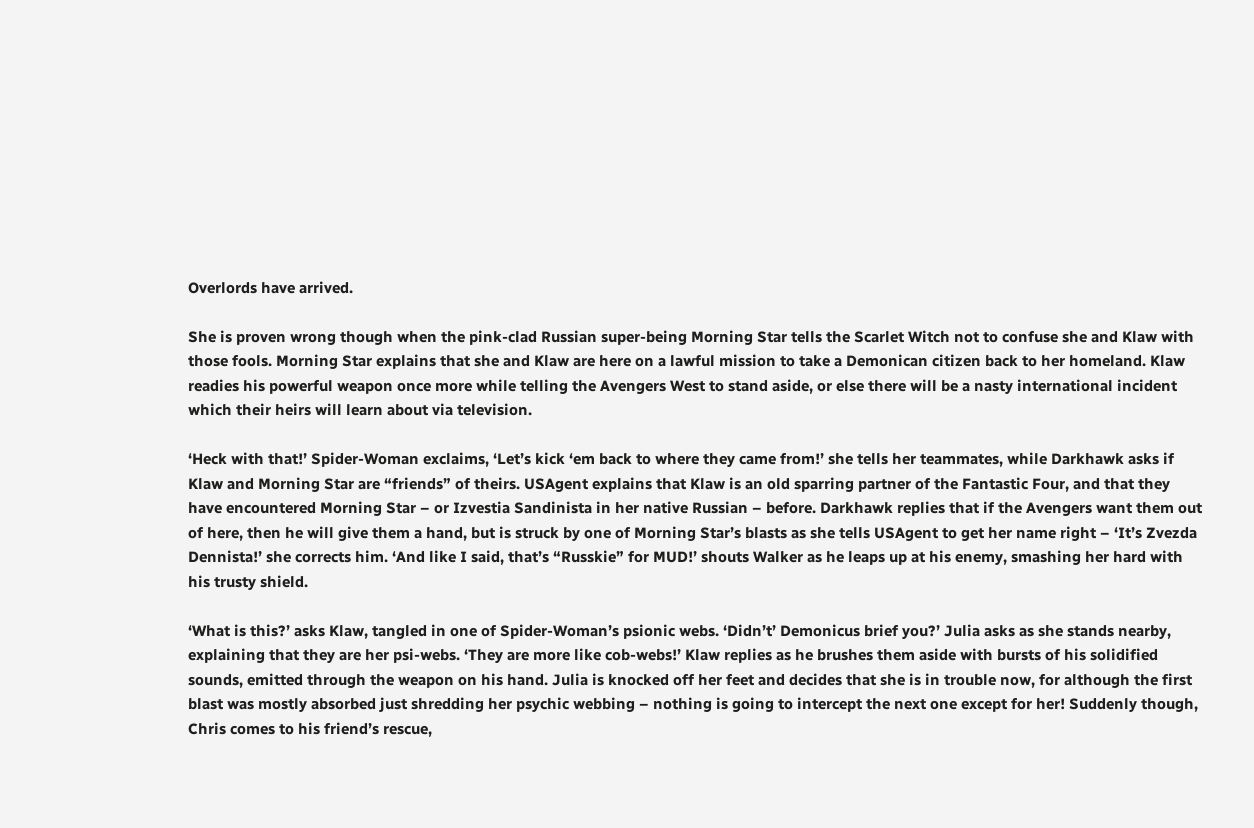Overlords have arrived.

She is proven wrong though when the pink-clad Russian super-being Morning Star tells the Scarlet Witch not to confuse she and Klaw with those fools. Morning Star explains that she and Klaw are here on a lawful mission to take a Demonican citizen back to her homeland. Klaw readies his powerful weapon once more while telling the Avengers West to stand aside, or else there will be a nasty international incident which their heirs will learn about via television.

‘Heck with that!’ Spider-Woman exclaims, ‘Let’s kick ‘em back to where they came from!’ she tells her teammates, while Darkhawk asks if Klaw and Morning Star are “friends” of theirs. USAgent explains that Klaw is an old sparring partner of the Fantastic Four, and that they have encountered Morning Star – or Izvestia Sandinista in her native Russian – before. Darkhawk replies that if the Avengers want them out of here, then he will give them a hand, but is struck by one of Morning Star’s blasts as she tells USAgent to get her name right – ‘It’s Zvezda Dennista!’ she corrects him. ‘And like I said, that’s “Russkie” for MUD!’ shouts Walker as he leaps up at his enemy, smashing her hard with his trusty shield.

‘What is this?’ asks Klaw, tangled in one of Spider-Woman’s psionic webs. ‘Didn’t’ Demonicus brief you?’ Julia asks as she stands nearby, explaining that they are her psi-webs. ‘They are more like cob-webs!’ Klaw replies as he brushes them aside with bursts of his solidified sounds, emitted through the weapon on his hand. Julia is knocked off her feet and decides that she is in trouble now, for although the first blast was mostly absorbed just shredding her psychic webbing – nothing is going to intercept the next one except for her! Suddenly though, Chris comes to his friend’s rescue,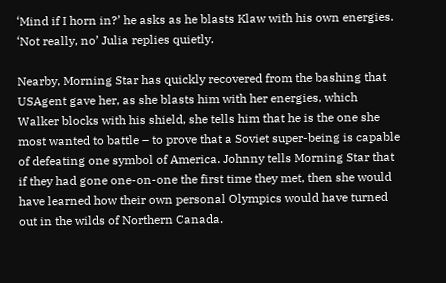‘Mind if I horn in?’ he asks as he blasts Klaw with his own energies. ‘Not really, no’ Julia replies quietly.

Nearby, Morning Star has quickly recovered from the bashing that USAgent gave her, as she blasts him with her energies, which Walker blocks with his shield, she tells him that he is the one she most wanted to battle – to prove that a Soviet super-being is capable of defeating one symbol of America. Johnny tells Morning Star that if they had gone one-on-one the first time they met, then she would have learned how their own personal Olympics would have turned out in the wilds of Northern Canada.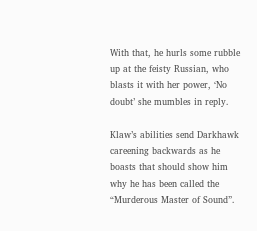With that, he hurls some rubble up at the feisty Russian, who blasts it with her power, ‘No doubt’ she mumbles in reply.

Klaw’s abilities send Darkhawk careening backwards as he boasts that should show him why he has been called the “Murderous Master of Sound”.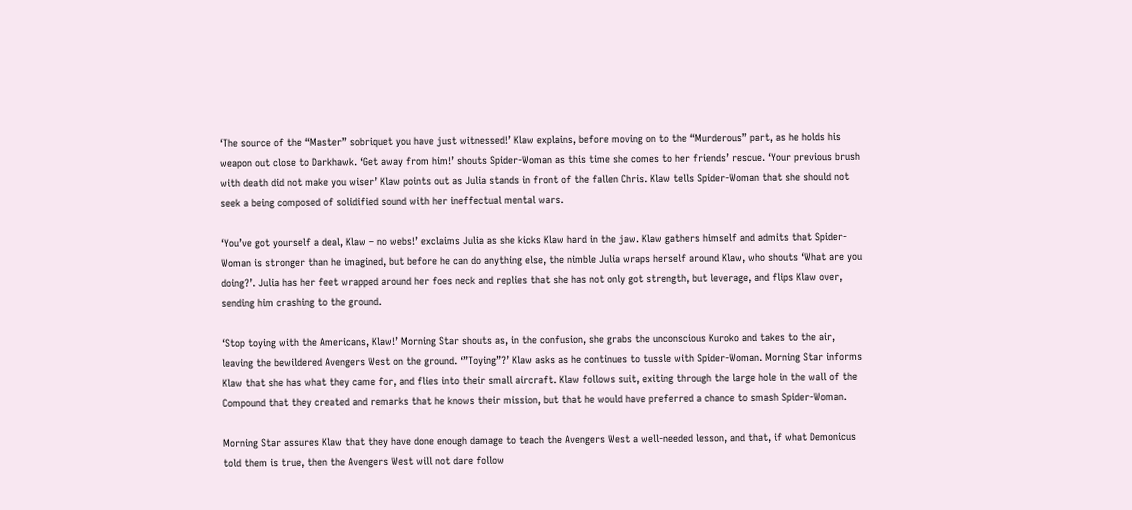‘The source of the “Master” sobriquet you have just witnessed!’ Klaw explains, before moving on to the “Murderous” part, as he holds his weapon out close to Darkhawk. ‘Get away from him!’ shouts Spider-Woman as this time she comes to her friends’ rescue. ‘Your previous brush with death did not make you wiser’ Klaw points out as Julia stands in front of the fallen Chris. Klaw tells Spider-Woman that she should not seek a being composed of solidified sound with her ineffectual mental wars.

‘You’ve got yourself a deal, Klaw – no webs!’ exclaims Julia as she kicks Klaw hard in the jaw. Klaw gathers himself and admits that Spider-Woman is stronger than he imagined, but before he can do anything else, the nimble Julia wraps herself around Klaw, who shouts ‘What are you doing?’. Julia has her feet wrapped around her foes neck and replies that she has not only got strength, but leverage, and flips Klaw over, sending him crashing to the ground.

‘Stop toying with the Americans, Klaw!’ Morning Star shouts as, in the confusion, she grabs the unconscious Kuroko and takes to the air, leaving the bewildered Avengers West on the ground. ‘”Toying”?’ Klaw asks as he continues to tussle with Spider-Woman. Morning Star informs Klaw that she has what they came for, and flies into their small aircraft. Klaw follows suit, exiting through the large hole in the wall of the Compound that they created and remarks that he knows their mission, but that he would have preferred a chance to smash Spider-Woman.

Morning Star assures Klaw that they have done enough damage to teach the Avengers West a well-needed lesson, and that, if what Demonicus told them is true, then the Avengers West will not dare follow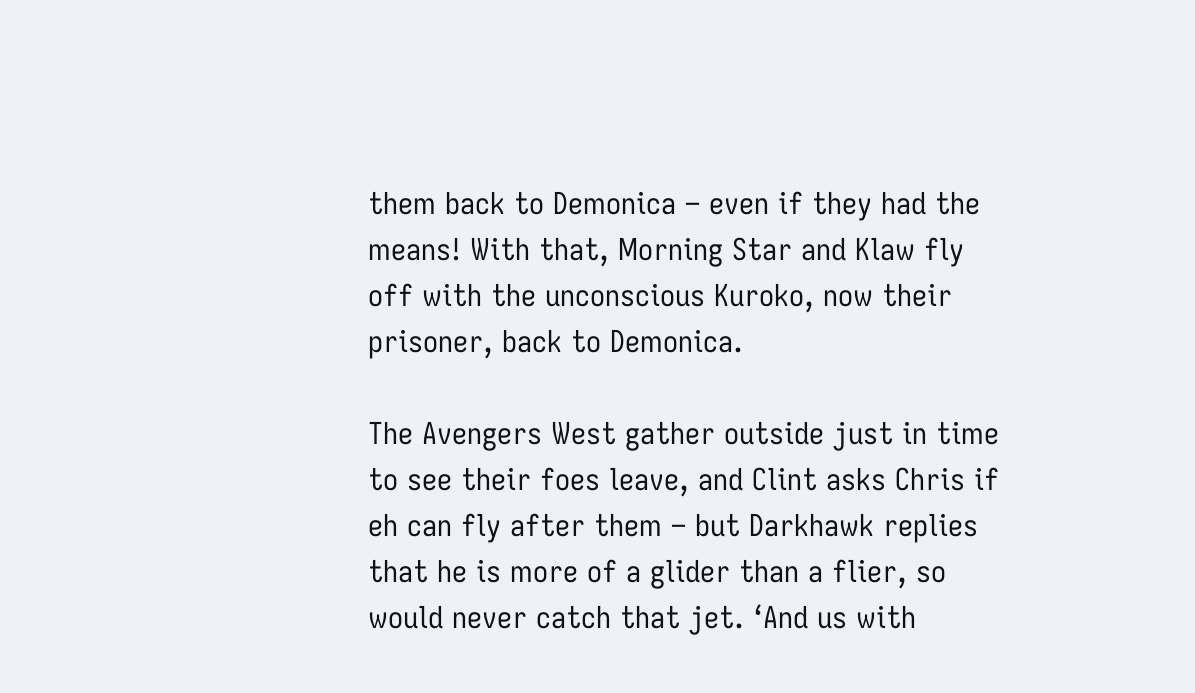them back to Demonica – even if they had the means! With that, Morning Star and Klaw fly off with the unconscious Kuroko, now their prisoner, back to Demonica.

The Avengers West gather outside just in time to see their foes leave, and Clint asks Chris if eh can fly after them – but Darkhawk replies that he is more of a glider than a flier, so would never catch that jet. ‘And us with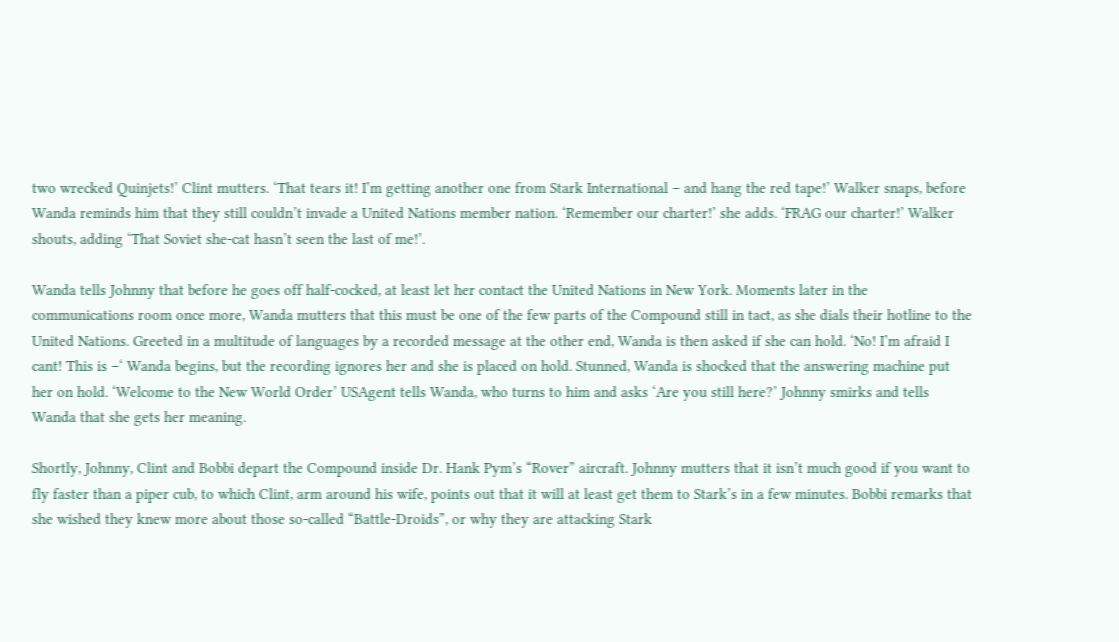two wrecked Quinjets!’ Clint mutters. ‘That tears it! I’m getting another one from Stark International – and hang the red tape!’ Walker snaps, before Wanda reminds him that they still couldn’t invade a United Nations member nation. ‘Remember our charter!’ she adds. ‘FRAG our charter!’ Walker shouts, adding ‘That Soviet she-cat hasn’t seen the last of me!’.

Wanda tells Johnny that before he goes off half-cocked, at least let her contact the United Nations in New York. Moments later in the communications room once more, Wanda mutters that this must be one of the few parts of the Compound still in tact, as she dials their hotline to the United Nations. Greeted in a multitude of languages by a recorded message at the other end, Wanda is then asked if she can hold. ‘No! I’m afraid I cant! This is –‘ Wanda begins, but the recording ignores her and she is placed on hold. Stunned, Wanda is shocked that the answering machine put her on hold. ‘Welcome to the New World Order’ USAgent tells Wanda, who turns to him and asks ‘Are you still here?’ Johnny smirks and tells Wanda that she gets her meaning.

Shortly, Johnny, Clint and Bobbi depart the Compound inside Dr. Hank Pym’s “Rover” aircraft. Johnny mutters that it isn’t much good if you want to fly faster than a piper cub, to which Clint, arm around his wife, points out that it will at least get them to Stark’s in a few minutes. Bobbi remarks that she wished they knew more about those so-called “Battle-Droids”, or why they are attacking Stark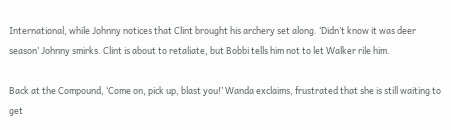International, while Johnny notices that Clint brought his archery set along. ‘Didn’t know it was deer season’ Johnny smirks. Clint is about to retaliate, but Bobbi tells him not to let Walker rile him.

Back at the Compound, ‘Come on, pick up, blast you!’ Wanda exclaims, frustrated that she is still waiting to get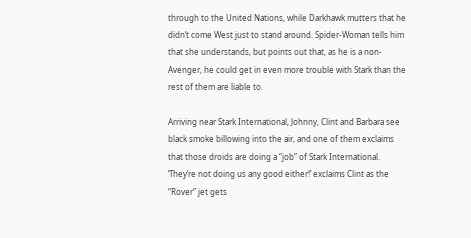through to the United Nations, while Darkhawk mutters that he didn’t come West just to stand around. Spider-Woman tells him that she understands, but points out that, as he is a non-Avenger, he could get in even more trouble with Stark than the rest of them are liable to.

Arriving near Stark International, Johnny, Clint and Barbara see black smoke billowing into the air, and one of them exclaims that those droids are doing a “job” of Stark International. ‘They’re not doing us any good either!’ exclaims Clint as the “Rover” jet gets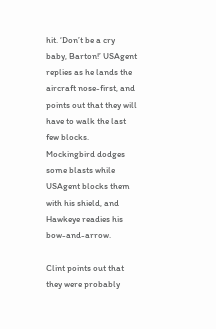hit. ‘Don’t be a cry baby, Barton!’ USAgent replies as he lands the aircraft nose-first, and points out that they will have to walk the last few blocks. Mockingbird dodges some blasts while USAgent blocks them with his shield, and Hawkeye readies his bow-and-arrow.

Clint points out that they were probably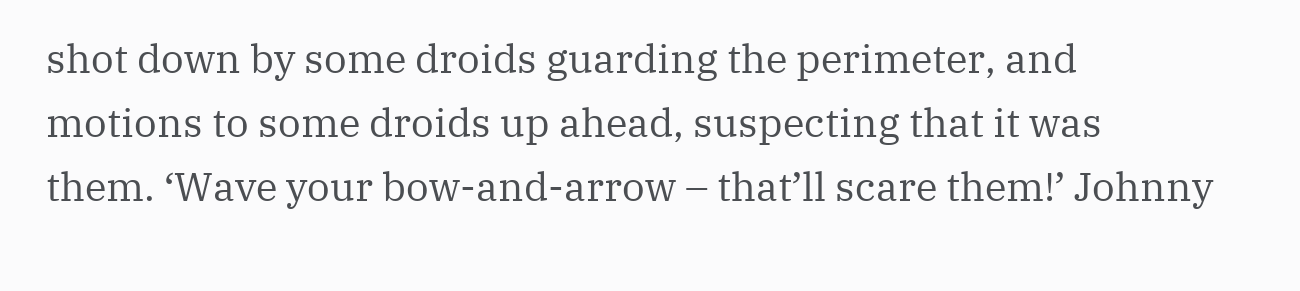shot down by some droids guarding the perimeter, and motions to some droids up ahead, suspecting that it was them. ‘Wave your bow-and-arrow – that’ll scare them!’ Johnny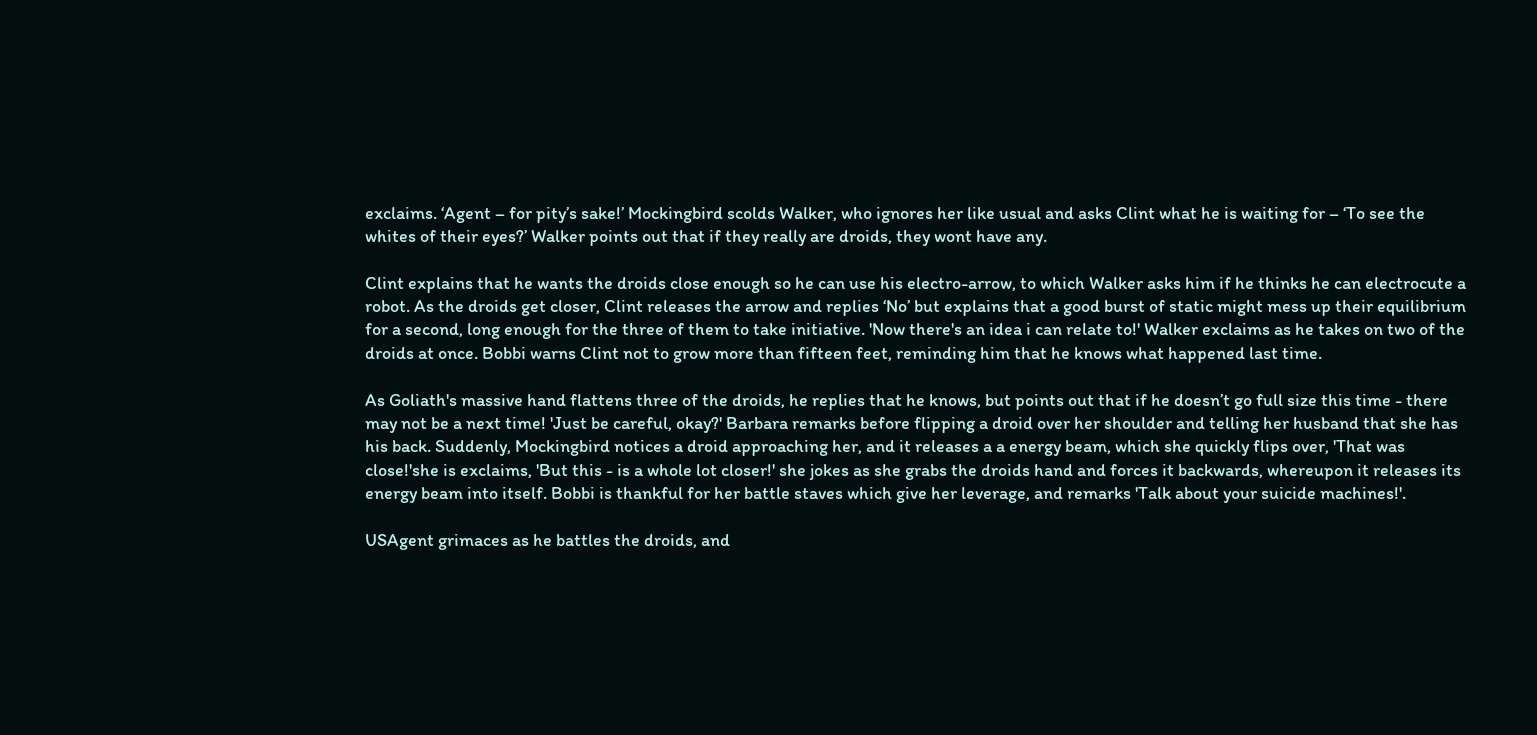exclaims. ‘Agent – for pity’s sake!’ Mockingbird scolds Walker, who ignores her like usual and asks Clint what he is waiting for – ‘To see the whites of their eyes?’ Walker points out that if they really are droids, they wont have any.

Clint explains that he wants the droids close enough so he can use his electro-arrow, to which Walker asks him if he thinks he can electrocute a robot. As the droids get closer, Clint releases the arrow and replies ‘No’ but explains that a good burst of static might mess up their equilibrium for a second, long enough for the three of them to take initiative. 'Now there's an idea i can relate to!' Walker exclaims as he takes on two of the droids at once. Bobbi warns Clint not to grow more than fifteen feet, reminding him that he knows what happened last time.

As Goliath's massive hand flattens three of the droids, he replies that he knows, but points out that if he doesn’t go full size this time - there may not be a next time! 'Just be careful, okay?' Barbara remarks before flipping a droid over her shoulder and telling her husband that she has his back. Suddenly, Mockingbird notices a droid approaching her, and it releases a a energy beam, which she quickly flips over, 'That was close!'she is exclaims, 'But this - is a whole lot closer!' she jokes as she grabs the droids hand and forces it backwards, whereupon it releases its energy beam into itself. Bobbi is thankful for her battle staves which give her leverage, and remarks 'Talk about your suicide machines!'.

USAgent grimaces as he battles the droids, and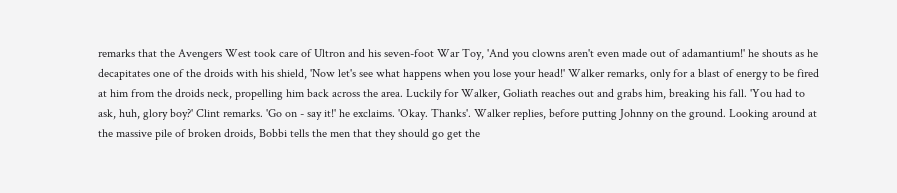remarks that the Avengers West took care of Ultron and his seven-foot War Toy, 'And you clowns aren't even made out of adamantium!' he shouts as he decapitates one of the droids with his shield, 'Now let's see what happens when you lose your head!' Walker remarks, only for a blast of energy to be fired at him from the droids neck, propelling him back across the area. Luckily for Walker, Goliath reaches out and grabs him, breaking his fall. 'You had to ask, huh, glory boy?' Clint remarks. 'Go on - say it!' he exclaims. 'Okay. Thanks'. Walker replies, before putting Johnny on the ground. Looking around at the massive pile of broken droids, Bobbi tells the men that they should go get the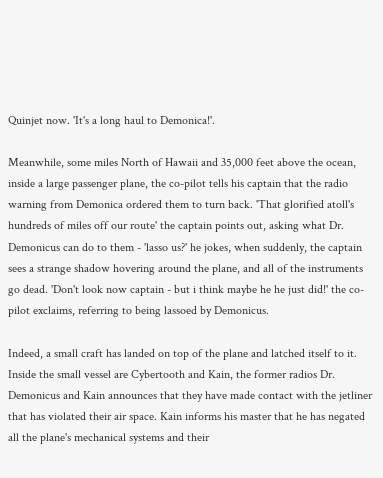Quinjet now. 'It's a long haul to Demonica!'.

Meanwhile, some miles North of Hawaii and 35,000 feet above the ocean, inside a large passenger plane, the co-pilot tells his captain that the radio warning from Demonica ordered them to turn back. 'That glorified atoll's hundreds of miles off our route' the captain points out, asking what Dr. Demonicus can do to them - 'lasso us?' he jokes, when suddenly, the captain sees a strange shadow hovering around the plane, and all of the instruments go dead. 'Don't look now captain - but i think maybe he he just did!' the co-pilot exclaims, referring to being lassoed by Demonicus.

Indeed, a small craft has landed on top of the plane and latched itself to it. Inside the small vessel are Cybertooth and Kain, the former radios Dr. Demonicus and Kain announces that they have made contact with the jetliner that has violated their air space. Kain informs his master that he has negated all the plane's mechanical systems and their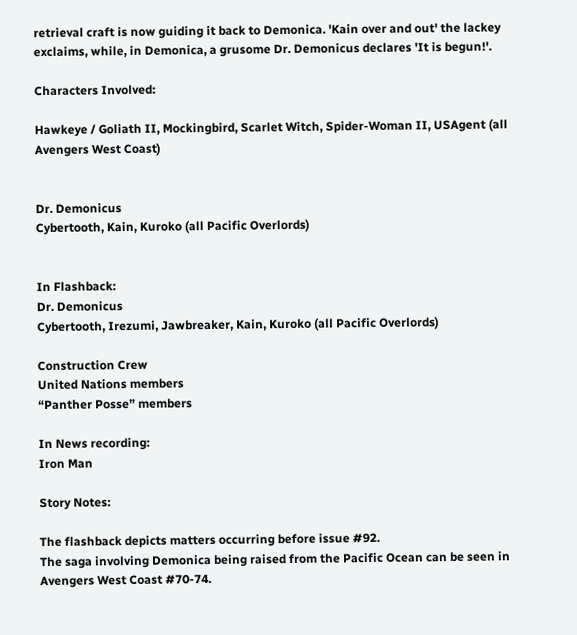retrieval craft is now guiding it back to Demonica. 'Kain over and out' the lackey exclaims, while, in Demonica, a grusome Dr. Demonicus declares 'It is begun!'.

Characters Involved:

Hawkeye / Goliath II, Mockingbird, Scarlet Witch, Spider-Woman II, USAgent (all Avengers West Coast)


Dr. Demonicus
Cybertooth, Kain, Kuroko (all Pacific Overlords)


In Flashback:
Dr. Demonicus
Cybertooth, Irezumi, Jawbreaker, Kain, Kuroko (all Pacific Overlords)

Construction Crew
United Nations members
“Panther Posse” members

In News recording:
Iron Man

Story Notes:

The flashback depicts matters occurring before issue #92.
The saga involving Demonica being raised from the Pacific Ocean can be seen in Avengers West Coast #70-74.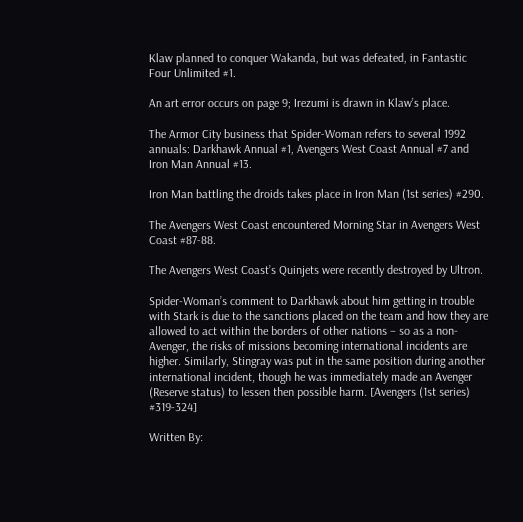Klaw planned to conquer Wakanda, but was defeated, in Fantastic Four Unlimited #1.

An art error occurs on page 9; Irezumi is drawn in Klaw’s place.

The Armor City business that Spider-Woman refers to several 1992 annuals: Darkhawk Annual #1, Avengers West Coast Annual #7 and Iron Man Annual #13.

Iron Man battling the droids takes place in Iron Man (1st series) #290.

The Avengers West Coast encountered Morning Star in Avengers West Coast #87-88.

The Avengers West Coast’s Quinjets were recently destroyed by Ultron.

Spider-Woman’s comment to Darkhawk about him getting in trouble with Stark is due to the sanctions placed on the team and how they are allowed to act within the borders of other nations – so as a non-Avenger, the risks of missions becoming international incidents are higher. Similarly, Stingray was put in the same position during another international incident, though he was immediately made an Avenger (Reserve status) to lessen then possible harm. [Avengers (1st series) #319-324]

Written By: